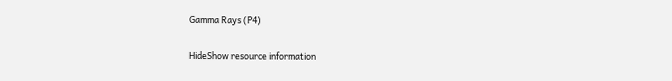Gamma Rays (P4)

HideShow resource information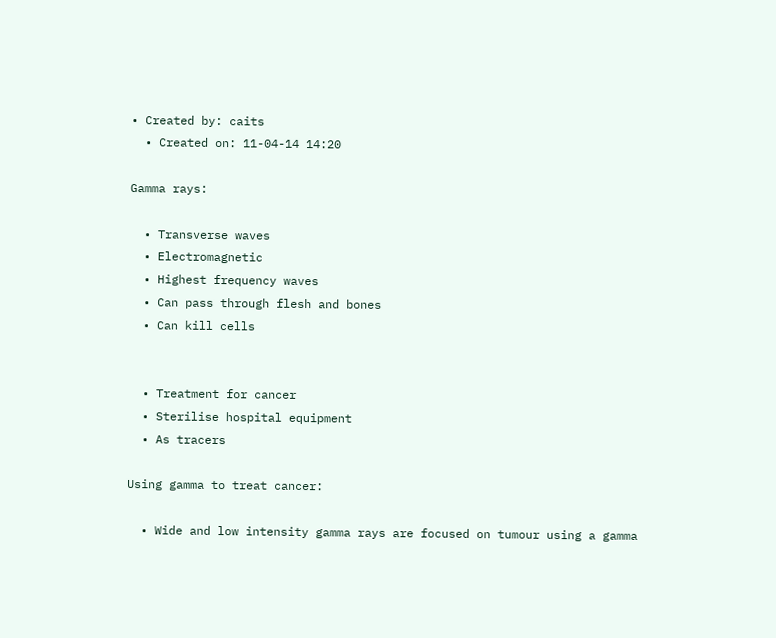• Created by: caits
  • Created on: 11-04-14 14:20

Gamma rays:

  • Transverse waves
  • Electromagnetic
  • Highest frequency waves
  • Can pass through flesh and bones
  • Can kill cells


  • Treatment for cancer
  • Sterilise hospital equipment
  • As tracers

Using gamma to treat cancer:

  • Wide and low intensity gamma rays are focused on tumour using a gamma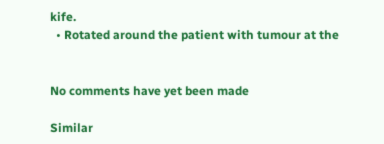kife.
  • Rotated around the patient with tumour at the


No comments have yet been made

Similar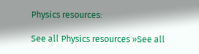Physics resources:

See all Physics resources »See all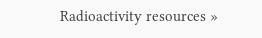Radioactivity resources »